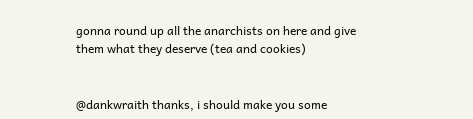gonna round up all the anarchists on here and give them what they deserve (tea and cookies)


@dankwraith thanks, i should make you some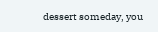dessert someday, you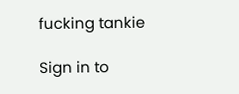fucking tankie

Sign in to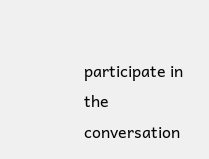participate in the conversation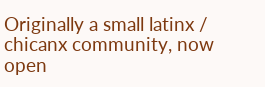Originally a small latinx / chicanx community, now open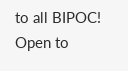to all BIPOC! Open to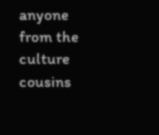anyone from the culture cousins